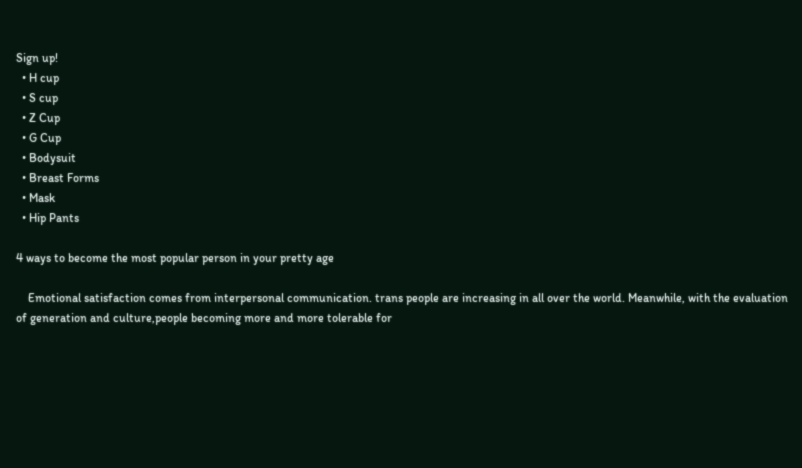Sign up!
  • H cup
  • S cup
  • Z Cup
  • G Cup
  • Bodysuit
  • Breast Forms
  • Mask
  • Hip Pants

4 ways to become the most popular person in your pretty age

    Emotional satisfaction comes from interpersonal communication. trans people are increasing in all over the world. Meanwhile, with the evaluation of generation and culture,people becoming more and more tolerable for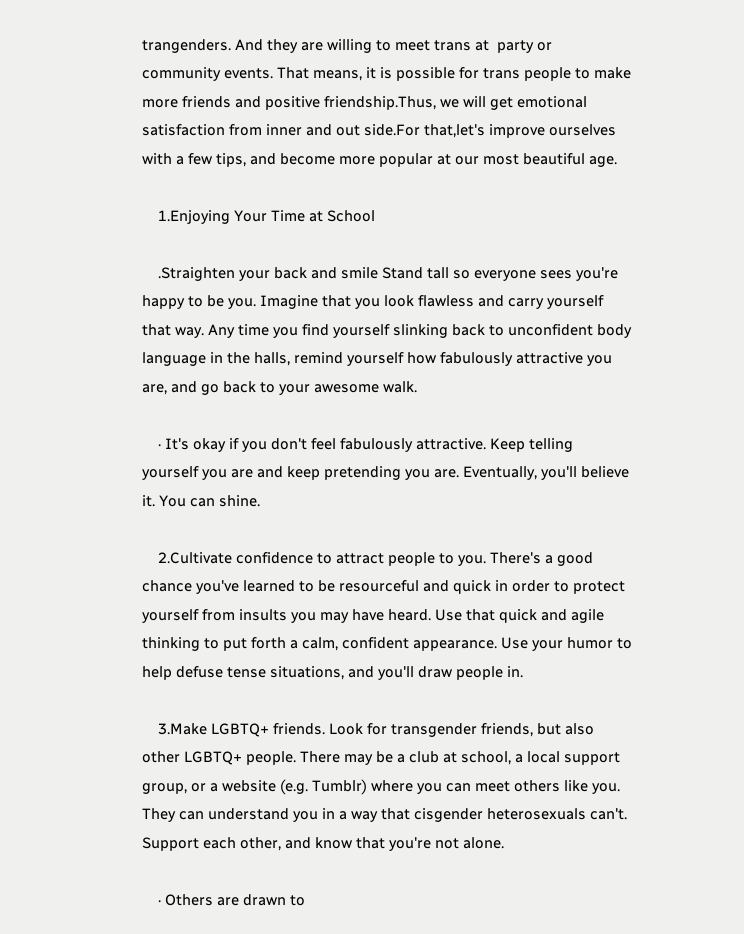trangenders. And they are willing to meet trans at  party or community events. That means, it is possible for trans people to make more friends and positive friendship.Thus, we will get emotional satisfaction from inner and out side.For that,let's improve ourselves with a few tips, and become more popular at our most beautiful age.

    1.Enjoying Your Time at School

    .Straighten your back and smile Stand tall so everyone sees you're happy to be you. Imagine that you look flawless and carry yourself that way. Any time you find yourself slinking back to unconfident body language in the halls, remind yourself how fabulously attractive you are, and go back to your awesome walk.

    · It's okay if you don't feel fabulously attractive. Keep telling yourself you are and keep pretending you are. Eventually, you'll believe it. You can shine.

    2.Cultivate confidence to attract people to you. There's a good chance you've learned to be resourceful and quick in order to protect yourself from insults you may have heard. Use that quick and agile thinking to put forth a calm, confident appearance. Use your humor to help defuse tense situations, and you'll draw people in.

    3.Make LGBTQ+ friends. Look for transgender friends, but also other LGBTQ+ people. There may be a club at school, a local support group, or a website (e.g. Tumblr) where you can meet others like you. They can understand you in a way that cisgender heterosexuals can't. Support each other, and know that you're not alone.

    · Others are drawn to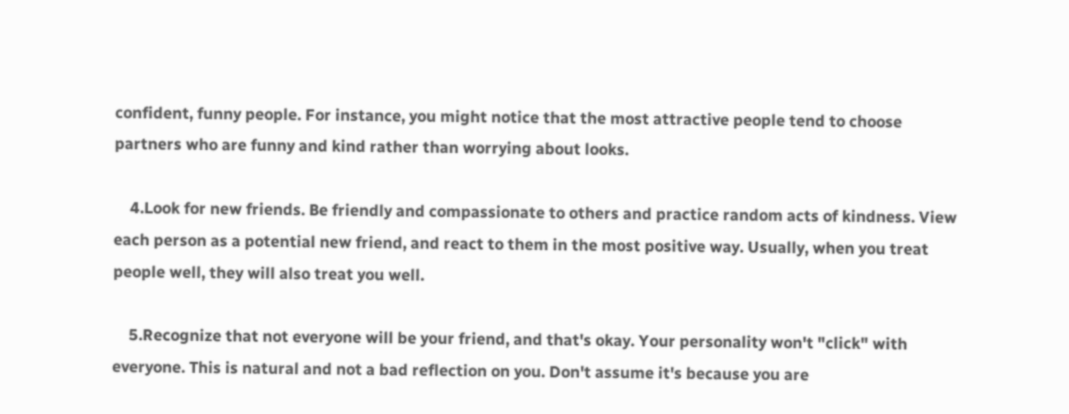confident, funny people. For instance, you might notice that the most attractive people tend to choose partners who are funny and kind rather than worrying about looks.

    4.Look for new friends. Be friendly and compassionate to others and practice random acts of kindness. View each person as a potential new friend, and react to them in the most positive way. Usually, when you treat people well, they will also treat you well.

    5.Recognize that not everyone will be your friend, and that's okay. Your personality won't "click" with everyone. This is natural and not a bad reflection on you. Don't assume it's because you are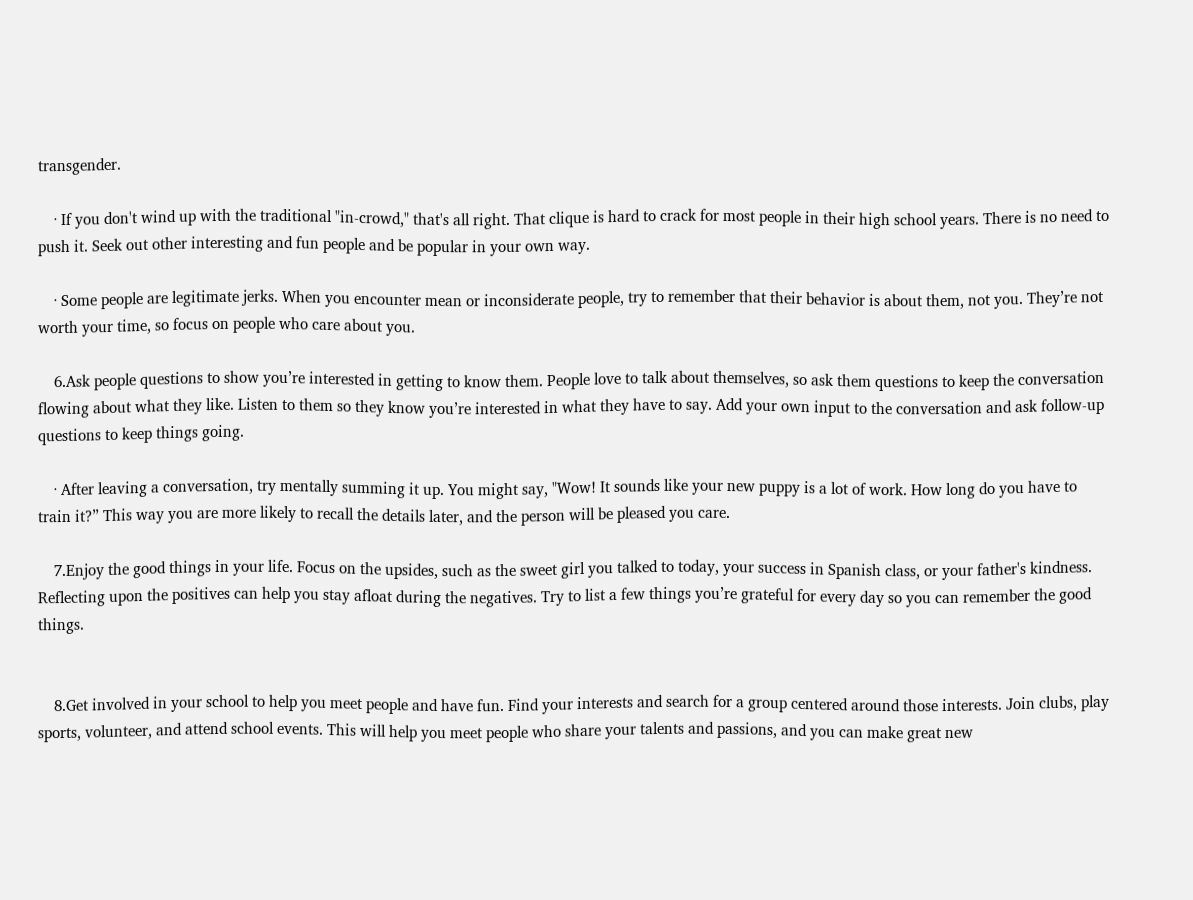transgender.

    · If you don't wind up with the traditional "in-crowd," that's all right. That clique is hard to crack for most people in their high school years. There is no need to push it. Seek out other interesting and fun people and be popular in your own way.

    · Some people are legitimate jerks. When you encounter mean or inconsiderate people, try to remember that their behavior is about them, not you. They’re not worth your time, so focus on people who care about you.

    6.Ask people questions to show you’re interested in getting to know them. People love to talk about themselves, so ask them questions to keep the conversation flowing about what they like. Listen to them so they know you’re interested in what they have to say. Add your own input to the conversation and ask follow-up questions to keep things going.

    · After leaving a conversation, try mentally summing it up. You might say, "Wow! It sounds like your new puppy is a lot of work. How long do you have to train it?” This way you are more likely to recall the details later, and the person will be pleased you care.

    7.Enjoy the good things in your life. Focus on the upsides, such as the sweet girl you talked to today, your success in Spanish class, or your father's kindness. Reflecting upon the positives can help you stay afloat during the negatives. Try to list a few things you’re grateful for every day so you can remember the good things.


    8.Get involved in your school to help you meet people and have fun. Find your interests and search for a group centered around those interests. Join clubs, play sports, volunteer, and attend school events. This will help you meet people who share your talents and passions, and you can make great new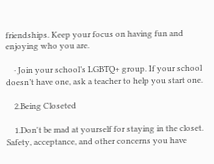friendships. Keep your focus on having fun and enjoying who you are.

    · Join your school’s LGBTQ+ group. If your school doesn’t have one, ask a teacher to help you start one.

    2.Being Closeted

    1.Don't be mad at yourself for staying in the closet. Safety, acceptance, and other concerns you have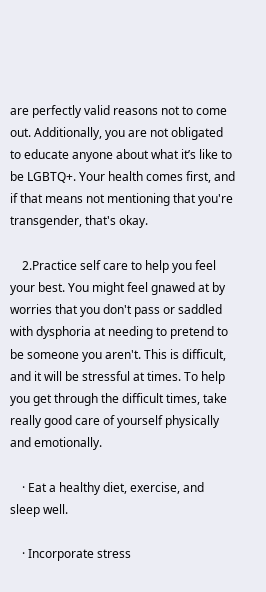are perfectly valid reasons not to come out. Additionally, you are not obligated to educate anyone about what it’s like to be LGBTQ+. Your health comes first, and if that means not mentioning that you're transgender, that's okay.

    2.Practice self care to help you feel your best. You might feel gnawed at by worries that you don't pass or saddled with dysphoria at needing to pretend to be someone you aren't. This is difficult, and it will be stressful at times. To help you get through the difficult times, take really good care of yourself physically and emotionally.

    · Eat a healthy diet, exercise, and sleep well.

    · Incorporate stress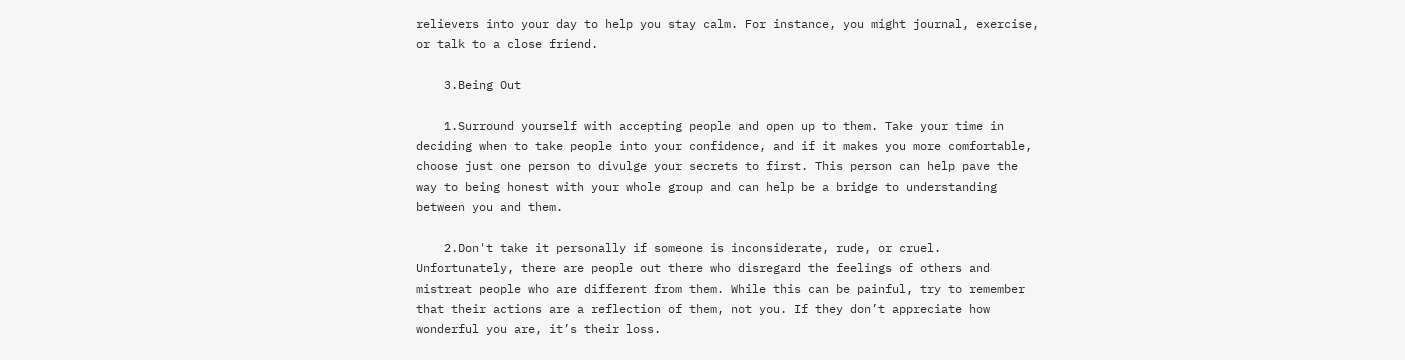relievers into your day to help you stay calm. For instance, you might journal, exercise, or talk to a close friend.

    3.Being Out

    1.Surround yourself with accepting people and open up to them. Take your time in deciding when to take people into your confidence, and if it makes you more comfortable, choose just one person to divulge your secrets to first. This person can help pave the way to being honest with your whole group and can help be a bridge to understanding between you and them.

    2.Don't take it personally if someone is inconsiderate, rude, or cruel. Unfortunately, there are people out there who disregard the feelings of others and mistreat people who are different from them. While this can be painful, try to remember that their actions are a reflection of them, not you. If they don’t appreciate how wonderful you are, it’s their loss.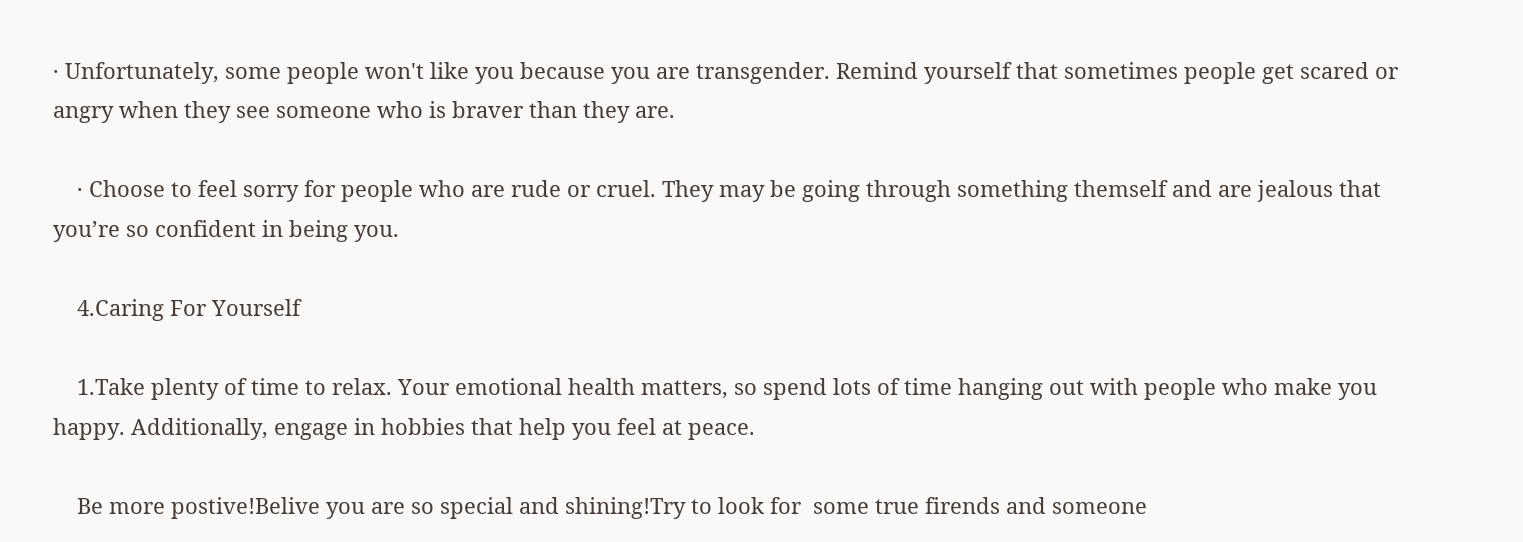· Unfortunately, some people won't like you because you are transgender. Remind yourself that sometimes people get scared or angry when they see someone who is braver than they are.

    · Choose to feel sorry for people who are rude or cruel. They may be going through something themself and are jealous that you’re so confident in being you.

    4.Caring For Yourself

    1.Take plenty of time to relax. Your emotional health matters, so spend lots of time hanging out with people who make you happy. Additionally, engage in hobbies that help you feel at peace.

    Be more postive!Belive you are so special and shining!Try to look for  some true firends and someone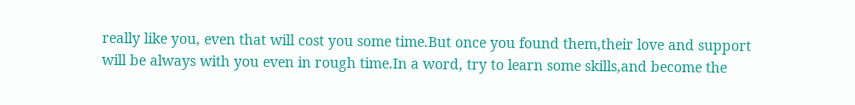really like you, even that will cost you some time.But once you found them,their love and support will be always with you even in rough time.In a word, try to learn some skills,and become the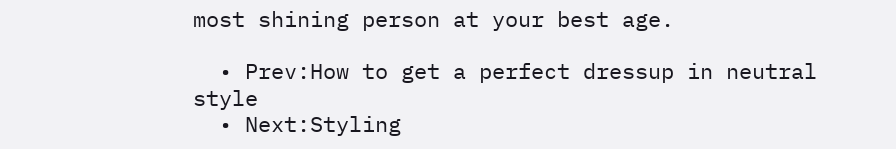most shining person at your best age.

  • Prev:How to get a perfect dressup in neutral style
  • Next:Styling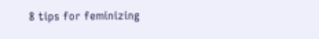8 tips for feminizing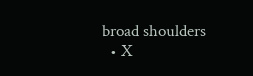broad shoulders
  • X